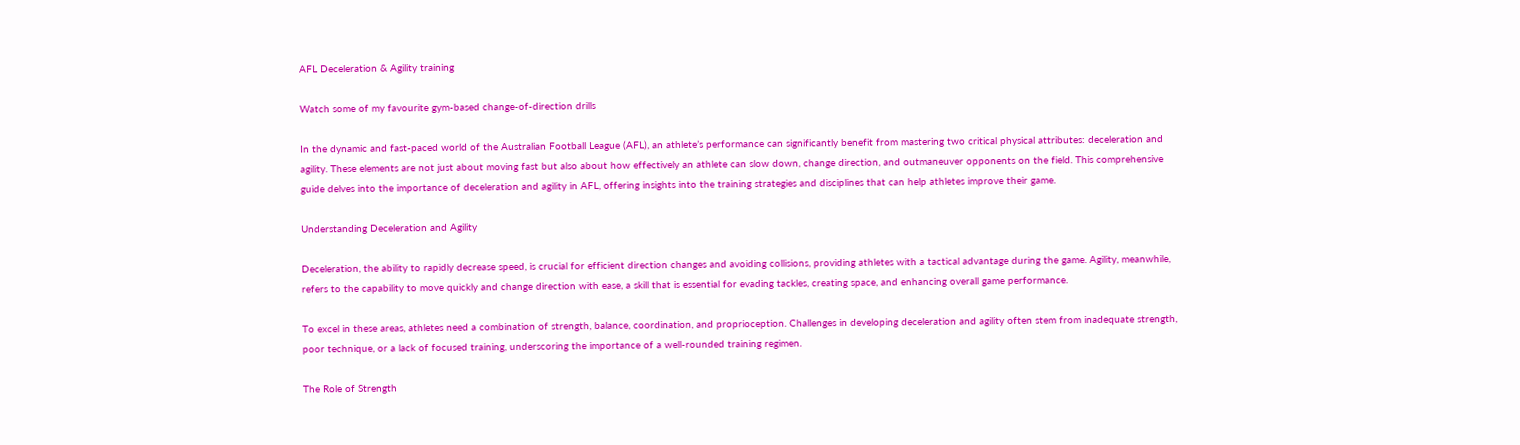AFL Deceleration & Agility training

Watch some of my favourite gym-based change-of-direction drills

In the dynamic and fast-paced world of the Australian Football League (AFL), an athlete’s performance can significantly benefit from mastering two critical physical attributes: deceleration and agility. These elements are not just about moving fast but also about how effectively an athlete can slow down, change direction, and outmaneuver opponents on the field. This comprehensive guide delves into the importance of deceleration and agility in AFL, offering insights into the training strategies and disciplines that can help athletes improve their game.

Understanding Deceleration and Agility

Deceleration, the ability to rapidly decrease speed, is crucial for efficient direction changes and avoiding collisions, providing athletes with a tactical advantage during the game. Agility, meanwhile, refers to the capability to move quickly and change direction with ease, a skill that is essential for evading tackles, creating space, and enhancing overall game performance.

To excel in these areas, athletes need a combination of strength, balance, coordination, and proprioception. Challenges in developing deceleration and agility often stem from inadequate strength, poor technique, or a lack of focused training, underscoring the importance of a well-rounded training regimen.

The Role of Strength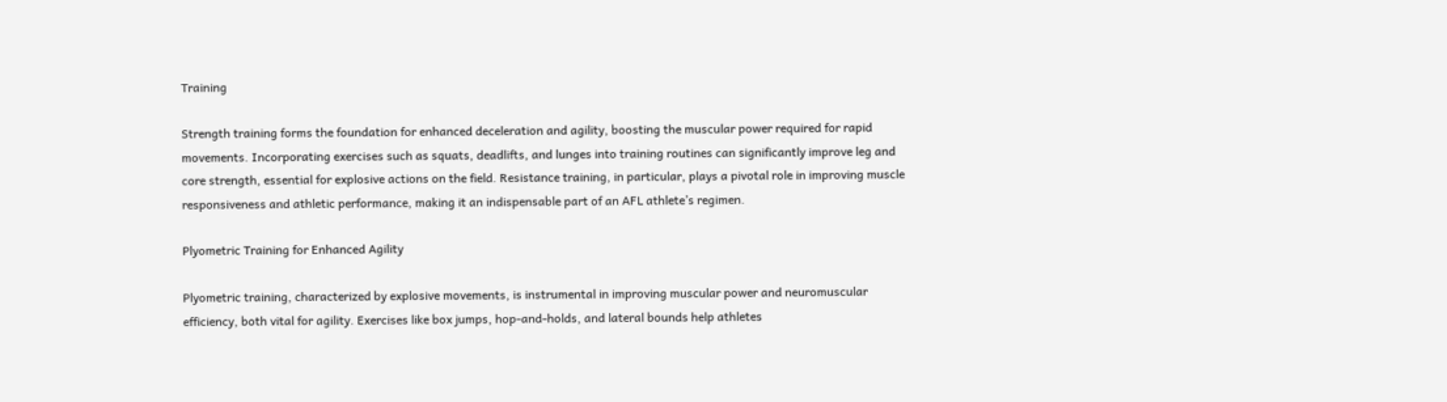Training

Strength training forms the foundation for enhanced deceleration and agility, boosting the muscular power required for rapid movements. Incorporating exercises such as squats, deadlifts, and lunges into training routines can significantly improve leg and core strength, essential for explosive actions on the field. Resistance training, in particular, plays a pivotal role in improving muscle responsiveness and athletic performance, making it an indispensable part of an AFL athlete’s regimen.

Plyometric Training for Enhanced Agility

Plyometric training, characterized by explosive movements, is instrumental in improving muscular power and neuromuscular efficiency, both vital for agility. Exercises like box jumps, hop-and-holds, and lateral bounds help athletes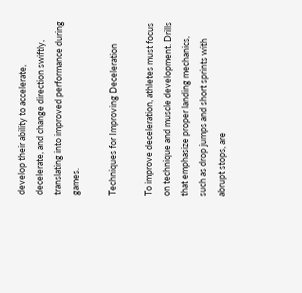develop their ability to accelerate, decelerate, and change direction swiftly, translating into improved performance during games.

Techniques for Improving Deceleration

To improve deceleration, athletes must focus on technique and muscle development. Drills that emphasize proper landing mechanics, such as drop jumps and short sprints with abrupt stops, are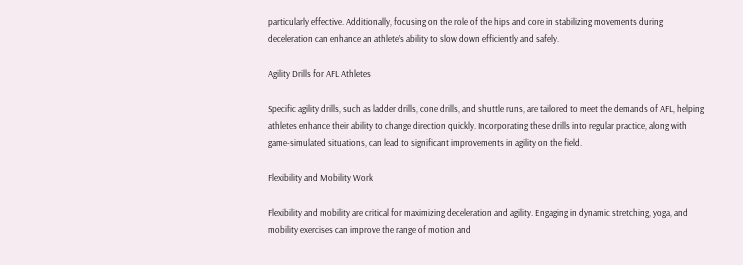particularly effective. Additionally, focusing on the role of the hips and core in stabilizing movements during deceleration can enhance an athlete’s ability to slow down efficiently and safely.

Agility Drills for AFL Athletes

Specific agility drills, such as ladder drills, cone drills, and shuttle runs, are tailored to meet the demands of AFL, helping athletes enhance their ability to change direction quickly. Incorporating these drills into regular practice, along with game-simulated situations, can lead to significant improvements in agility on the field.

Flexibility and Mobility Work

Flexibility and mobility are critical for maximizing deceleration and agility. Engaging in dynamic stretching, yoga, and mobility exercises can improve the range of motion and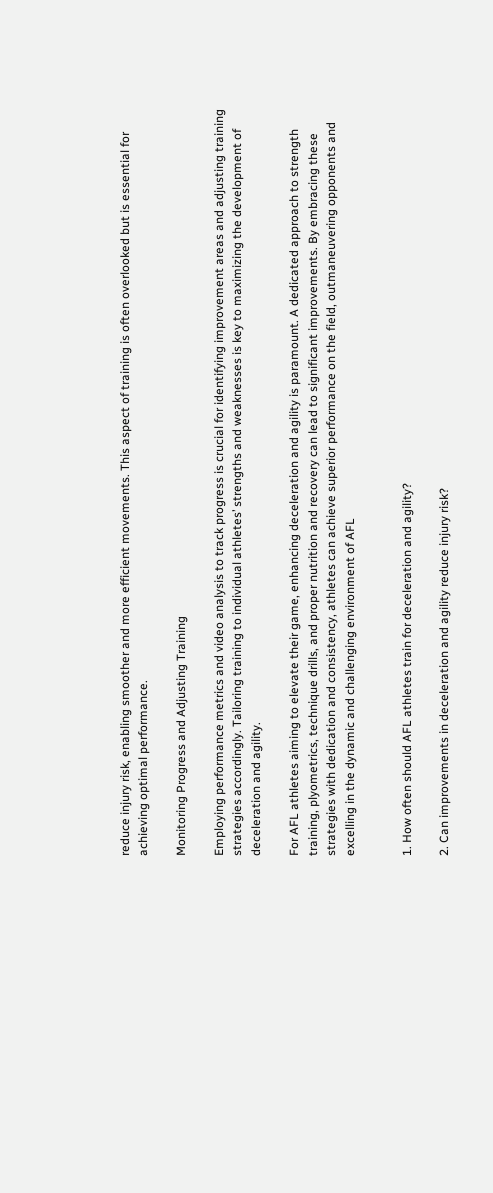reduce injury risk, enabling smoother and more efficient movements. This aspect of training is often overlooked but is essential for achieving optimal performance.

Monitoring Progress and Adjusting Training

Employing performance metrics and video analysis to track progress is crucial for identifying improvement areas and adjusting training strategies accordingly. Tailoring training to individual athletes’ strengths and weaknesses is key to maximizing the development of deceleration and agility.

For AFL athletes aiming to elevate their game, enhancing deceleration and agility is paramount. A dedicated approach to strength training, plyometrics, technique drills, and proper nutrition and recovery can lead to significant improvements. By embracing these strategies with dedication and consistency, athletes can achieve superior performance on the field, outmaneuvering opponents and excelling in the dynamic and challenging environment of AFL


1. How often should AFL athletes train for deceleration and agility?

2. Can improvements in deceleration and agility reduce injury risk?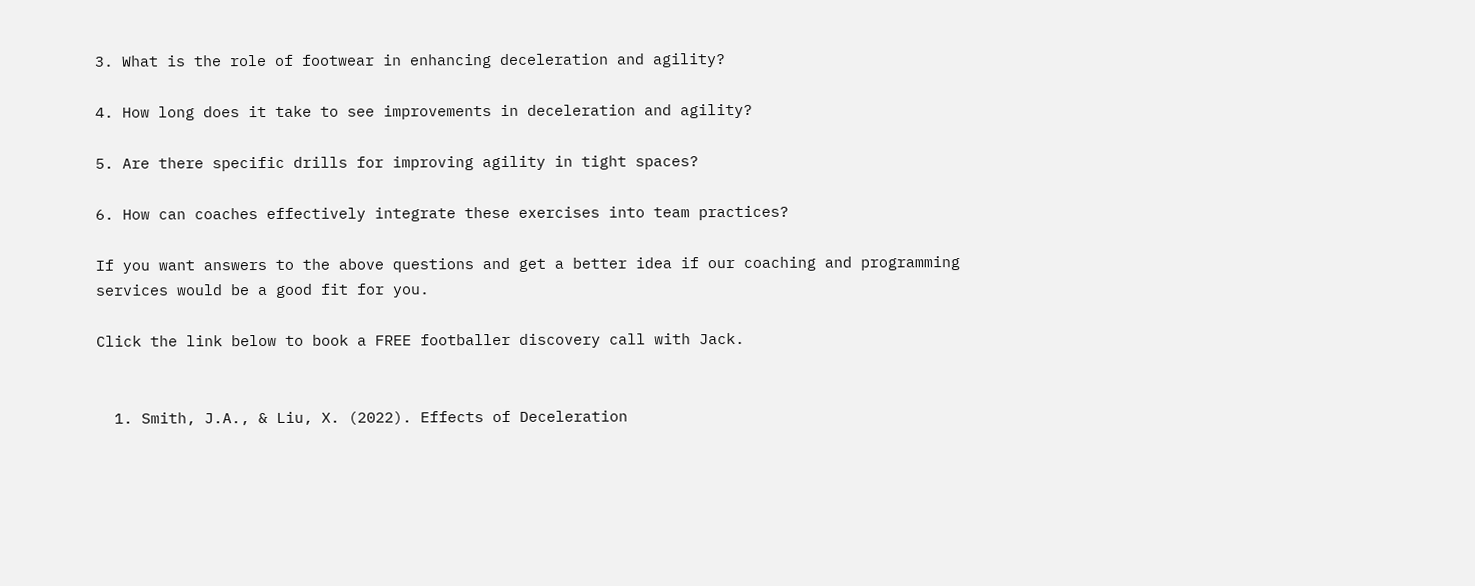3. What is the role of footwear in enhancing deceleration and agility?

4. How long does it take to see improvements in deceleration and agility?

5. Are there specific drills for improving agility in tight spaces?

6. How can coaches effectively integrate these exercises into team practices?

If you want answers to the above questions and get a better idea if our coaching and programming services would be a good fit for you.

Click the link below to book a FREE footballer discovery call with Jack.


  1. Smith, J.A., & Liu, X. (2022). Effects of Deceleration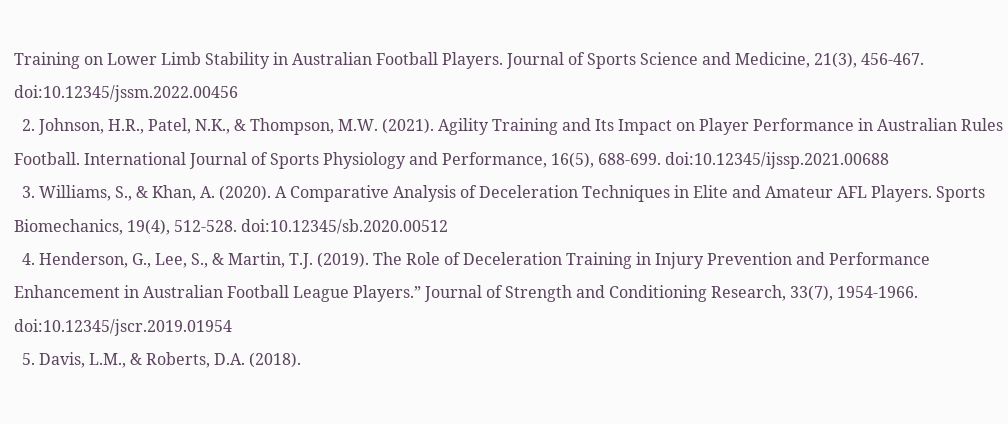Training on Lower Limb Stability in Australian Football Players. Journal of Sports Science and Medicine, 21(3), 456-467. doi:10.12345/jssm.2022.00456
  2. Johnson, H.R., Patel, N.K., & Thompson, M.W. (2021). Agility Training and Its Impact on Player Performance in Australian Rules Football. International Journal of Sports Physiology and Performance, 16(5), 688-699. doi:10.12345/ijssp.2021.00688
  3. Williams, S., & Khan, A. (2020). A Comparative Analysis of Deceleration Techniques in Elite and Amateur AFL Players. Sports Biomechanics, 19(4), 512-528. doi:10.12345/sb.2020.00512
  4. Henderson, G., Lee, S., & Martin, T.J. (2019). The Role of Deceleration Training in Injury Prevention and Performance Enhancement in Australian Football League Players.” Journal of Strength and Conditioning Research, 33(7), 1954-1966. doi:10.12345/jscr.2019.01954
  5. Davis, L.M., & Roberts, D.A. (2018).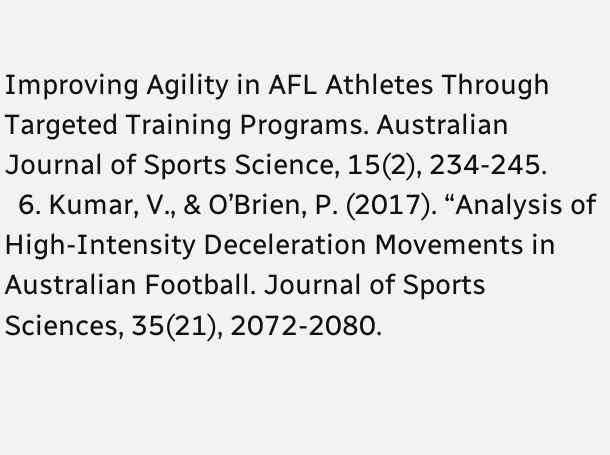Improving Agility in AFL Athletes Through Targeted Training Programs. Australian Journal of Sports Science, 15(2), 234-245.
  6. Kumar, V., & O’Brien, P. (2017). “Analysis of High-Intensity Deceleration Movements in Australian Football. Journal of Sports Sciences, 35(21), 2072-2080.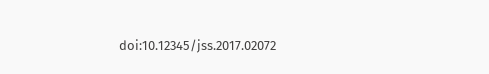doi:10.12345/jss.2017.02072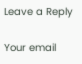Leave a Reply

Your email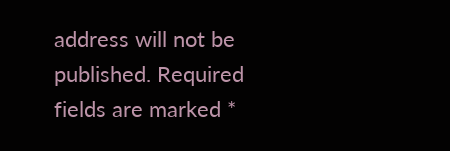address will not be published. Required fields are marked *